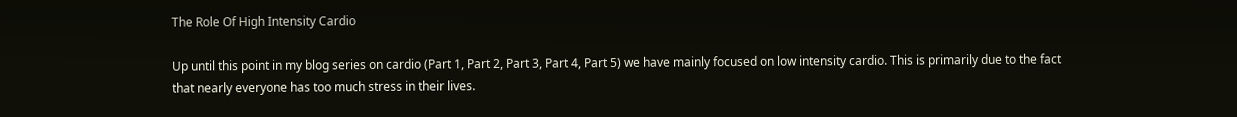The Role Of High Intensity Cardio

Up until this point in my blog series on cardio (Part 1, Part 2, Part 3, Part 4, Part 5) we have mainly focused on low intensity cardio. This is primarily due to the fact that nearly everyone has too much stress in their lives.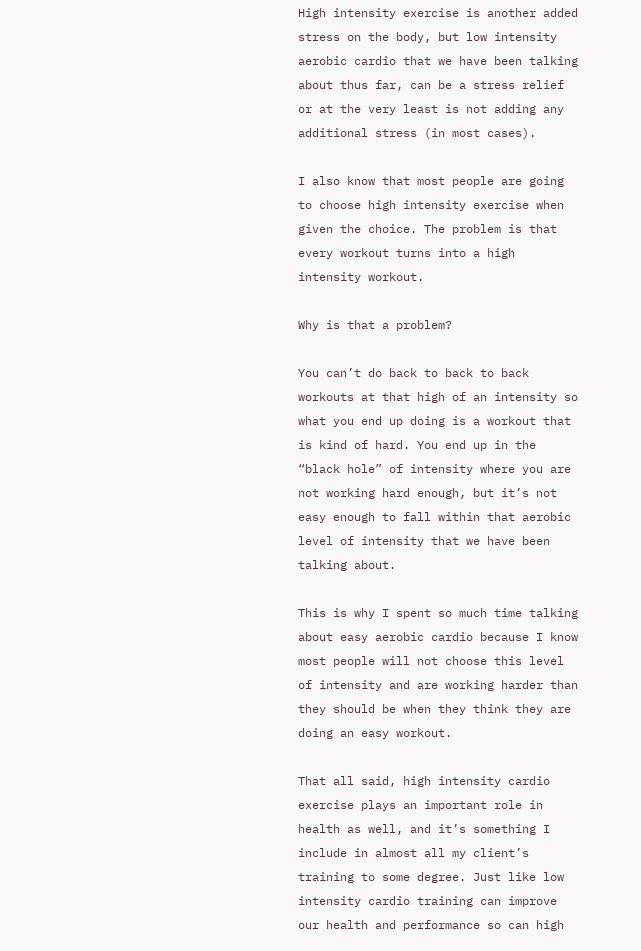High intensity exercise is another added stress on the body, but low intensity aerobic cardio that we have been talking about thus far, can be a stress relief or at the very least is not adding any additional stress (in most cases).

I also know that most people are going to choose high intensity exercise when given the choice. The problem is that every workout turns into a high intensity workout.

Why is that a problem?

You can’t do back to back to back workouts at that high of an intensity so what you end up doing is a workout that is kind of hard. You end up in the “black hole” of intensity where you are not working hard enough, but it’s not easy enough to fall within that aerobic level of intensity that we have been talking about.

This is why I spent so much time talking about easy aerobic cardio because I know most people will not choose this level of intensity and are working harder than they should be when they think they are doing an easy workout.

That all said, high intensity cardio exercise plays an important role in health as well, and it’s something I include in almost all my client’s training to some degree. Just like low intensity cardio training can improve our health and performance so can high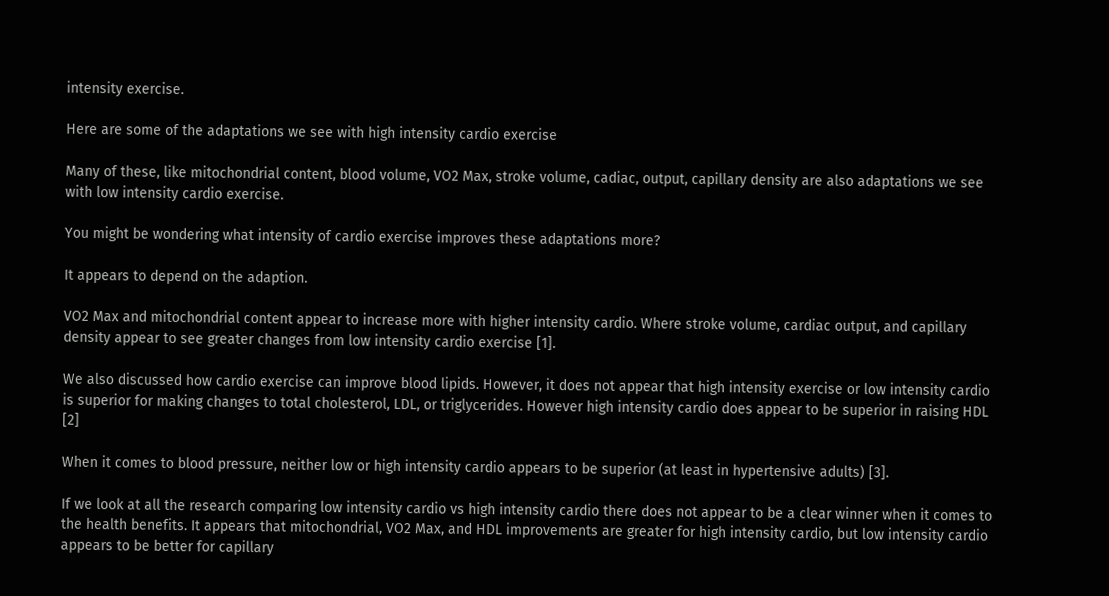intensity exercise.

Here are some of the adaptations we see with high intensity cardio exercise

Many of these, like mitochondrial content, blood volume, VO2 Max, stroke volume, cadiac, output, capillary density are also adaptations we see with low intensity cardio exercise.

You might be wondering what intensity of cardio exercise improves these adaptations more?

It appears to depend on the adaption.

VO2 Max and mitochondrial content appear to increase more with higher intensity cardio. Where stroke volume, cardiac output, and capillary density appear to see greater changes from low intensity cardio exercise [1].

We also discussed how cardio exercise can improve blood lipids. However, it does not appear that high intensity exercise or low intensity cardio is superior for making changes to total cholesterol, LDL, or triglycerides. However high intensity cardio does appear to be superior in raising HDL [2]

When it comes to blood pressure, neither low or high intensity cardio appears to be superior (at least in hypertensive adults) [3].

If we look at all the research comparing low intensity cardio vs high intensity cardio there does not appear to be a clear winner when it comes to the health benefits. It appears that mitochondrial, VO2 Max, and HDL improvements are greater for high intensity cardio, but low intensity cardio appears to be better for capillary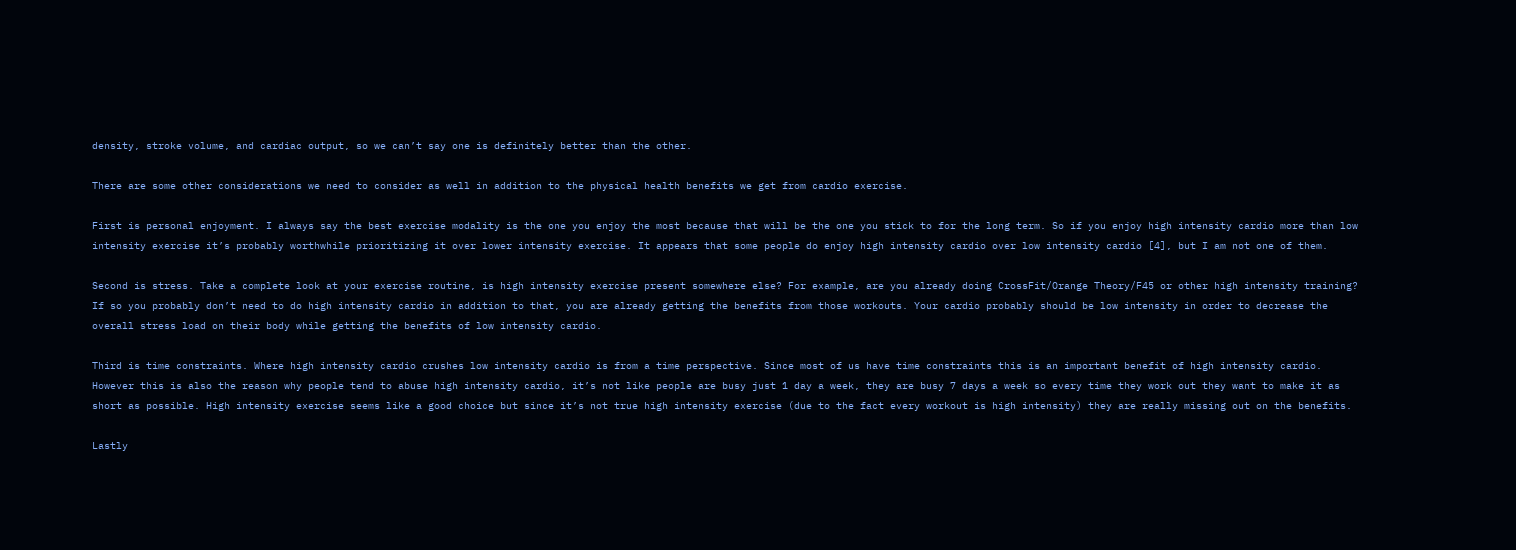density, stroke volume, and cardiac output, so we can’t say one is definitely better than the other.

There are some other considerations we need to consider as well in addition to the physical health benefits we get from cardio exercise.

First is personal enjoyment. I always say the best exercise modality is the one you enjoy the most because that will be the one you stick to for the long term. So if you enjoy high intensity cardio more than low intensity exercise it’s probably worthwhile prioritizing it over lower intensity exercise. It appears that some people do enjoy high intensity cardio over low intensity cardio [4], but I am not one of them.

Second is stress. Take a complete look at your exercise routine, is high intensity exercise present somewhere else? For example, are you already doing CrossFit/Orange Theory/F45 or other high intensity training? If so you probably don’t need to do high intensity cardio in addition to that, you are already getting the benefits from those workouts. Your cardio probably should be low intensity in order to decrease the overall stress load on their body while getting the benefits of low intensity cardio.

Third is time constraints. Where high intensity cardio crushes low intensity cardio is from a time perspective. Since most of us have time constraints this is an important benefit of high intensity cardio. However this is also the reason why people tend to abuse high intensity cardio, it’s not like people are busy just 1 day a week, they are busy 7 days a week so every time they work out they want to make it as short as possible. High intensity exercise seems like a good choice but since it’s not true high intensity exercise (due to the fact every workout is high intensity) they are really missing out on the benefits.

Lastly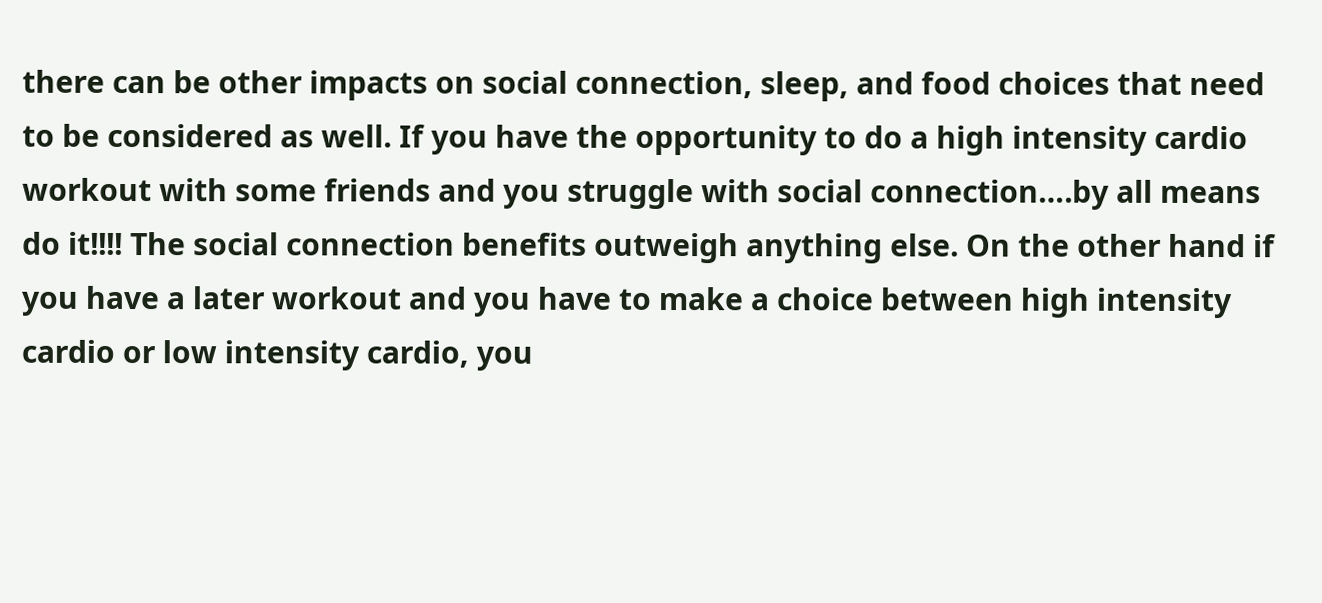there can be other impacts on social connection, sleep, and food choices that need to be considered as well. If you have the opportunity to do a high intensity cardio workout with some friends and you struggle with social connection….by all means do it!!!! The social connection benefits outweigh anything else. On the other hand if you have a later workout and you have to make a choice between high intensity cardio or low intensity cardio, you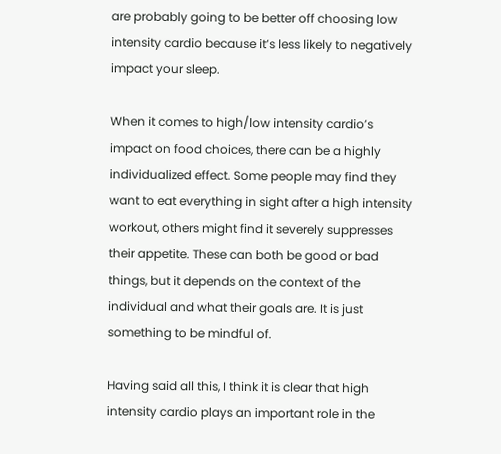are probably going to be better off choosing low intensity cardio because it’s less likely to negatively impact your sleep.

When it comes to high/low intensity cardio’s impact on food choices, there can be a highly individualized effect. Some people may find they want to eat everything in sight after a high intensity workout, others might find it severely suppresses their appetite. These can both be good or bad things, but it depends on the context of the individual and what their goals are. It is just something to be mindful of.

Having said all this, I think it is clear that high intensity cardio plays an important role in the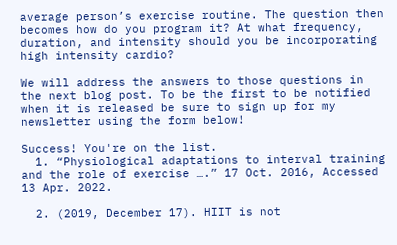average person’s exercise routine. The question then becomes how do you program it? At what frequency, duration, and intensity should you be incorporating high intensity cardio?

We will address the answers to those questions in the next blog post. To be the first to be notified when it is released be sure to sign up for my newsletter using the form below!

Success! You're on the list.
  1. “Physiological adaptations to interval training and the role of exercise ….” 17 Oct. 2016, Accessed 13 Apr. 2022.

  2. (2019, December 17). HIIT is not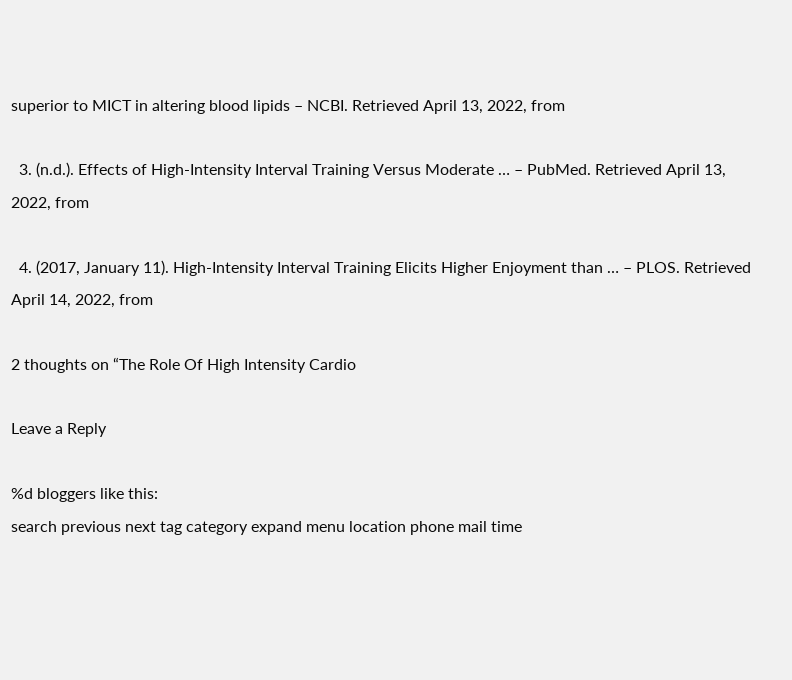superior to MICT in altering blood lipids – NCBI. Retrieved April 13, 2022, from

  3. (n.d.). Effects of High-Intensity Interval Training Versus Moderate … – PubMed. Retrieved April 13, 2022, from

  4. (2017, January 11). High-Intensity Interval Training Elicits Higher Enjoyment than … – PLOS. Retrieved April 14, 2022, from

2 thoughts on “The Role Of High Intensity Cardio

Leave a Reply

%d bloggers like this:
search previous next tag category expand menu location phone mail time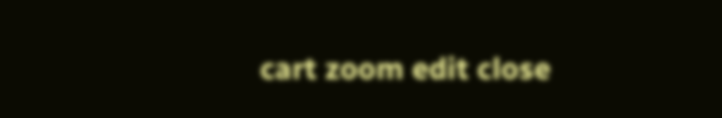cart zoom edit close